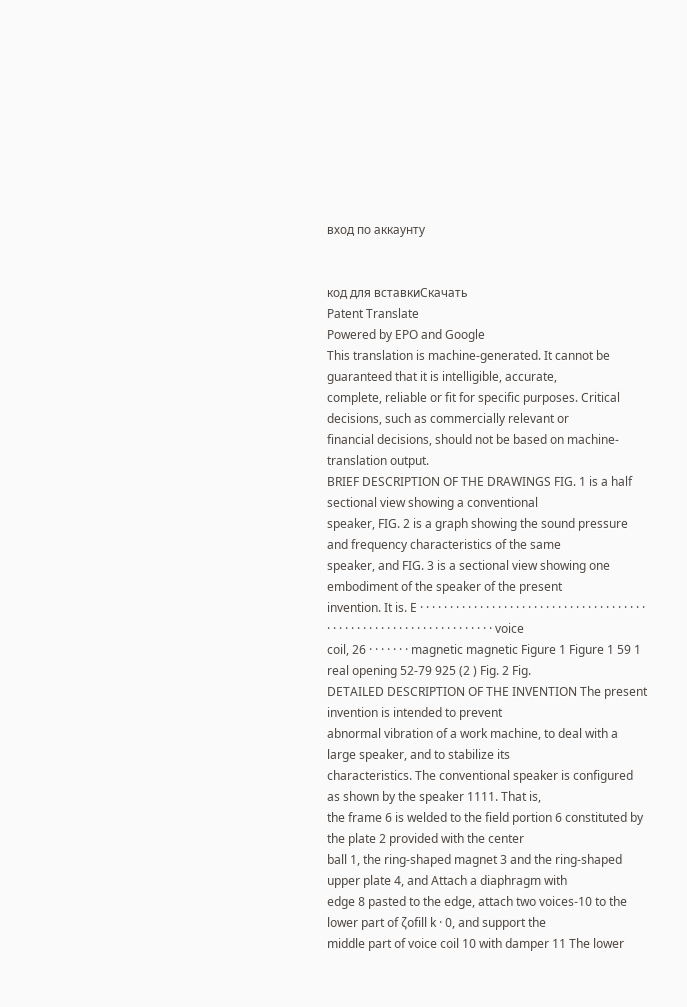вход по аккаунту


код для вставкиСкачать
Patent Translate
Powered by EPO and Google
This translation is machine-generated. It cannot be guaranteed that it is intelligible, accurate,
complete, reliable or fit for specific purposes. Critical decisions, such as commercially relevant or
financial decisions, should not be based on machine-translation output.
BRIEF DESCRIPTION OF THE DRAWINGS FIG. 1 is a half sectional view showing a conventional
speaker, FIG. 2 is a graph showing the sound pressure and frequency characteristics of the same
speaker, and FIG. 3 is a sectional view showing one embodiment of the speaker of the present
invention. It is. E · · · · · · · · · · · · · · · · · · · · · · · · · · · · · · · · · · · · · · · · · · · · · · · · · · · · · · · · · · · · · · · · · · voice
coil, 26 · · · · · · · magnetic magnetic Figure 1 Figure 1 59 1 real opening 52-79 925 (2 ) Fig. 2 Fig.
DETAILED DESCRIPTION OF THE INVENTION The present invention is intended to prevent
abnormal vibration of a work machine, to deal with a large speaker, and to stabilize its
characteristics. The conventional speaker is configured as shown by the speaker 1111. That is,
the frame 6 is welded to the field portion 6 constituted by the plate 2 provided with the center
ball 1, the ring-shaped magnet 3 and the ring-shaped upper plate 4, and Attach a diaphragm with
edge 8 pasted to the edge, attach two voices-10 to the lower part of ζofill k · 0, and support the
middle part of voice coil 10 with damper 11 The lower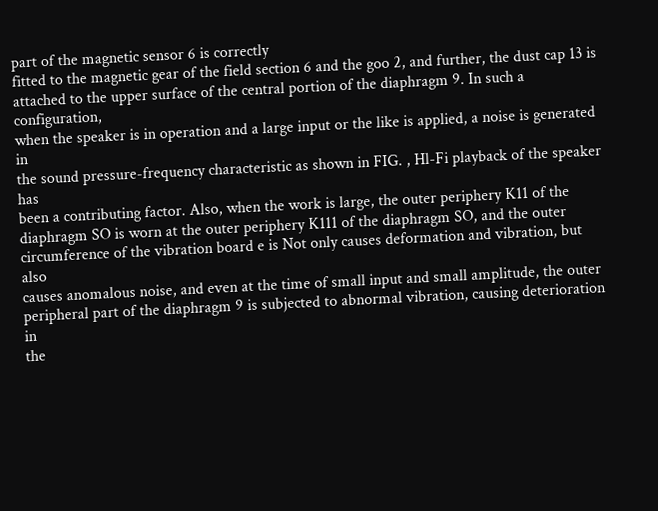part of the magnetic sensor 6 is correctly
fitted to the magnetic gear of the field section 6 and the goo 2, and further, the dust cap 13 is
attached to the upper surface of the central portion of the diaphragm 9. In such a configuration,
when the speaker is in operation and a large input or the like is applied, a noise is generated in
the sound pressure-frequency characteristic as shown in FIG. , Hl-Fi playback of the speaker has
been a contributing factor. Also, when the work is large, the outer periphery K11 of the
diaphragm SO is worn at the outer periphery K111 of the diaphragm SO, and the outer
circumference of the vibration board e is Not only causes deformation and vibration, but also
causes anomalous noise, and even at the time of small input and small amplitude, the outer
peripheral part of the diaphragm 9 is subjected to abnormal vibration, causing deterioration in
the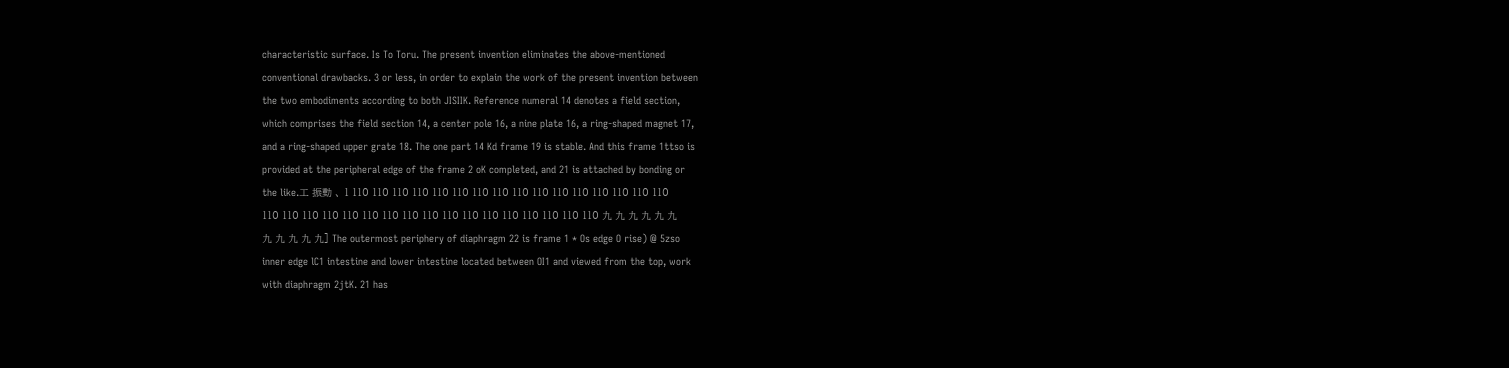characteristic surface. Is To Toru. The present invention eliminates the above-mentioned
conventional drawbacks. 3 or less, in order to explain the work of the present invention between
the two embodiments according to both JISIIK. Reference numeral 14 denotes a field section,
which comprises the field section 14, a center pole 16, a nine plate 16, a ring-shaped magnet 17,
and a ring-shaped upper grate 18. The one part 14 Kd frame 19 is stable. And this frame 1ttso is
provided at the peripheral edge of the frame 2 oK completed, and 21 is attached by bonding or
the like.工 振動 、 1 110 110 110 110 110 110 110 110 110 110 110 110 110 110 110 110
110 110 110 110 110 110 110 110 110 110 110 110 110 110 110 110 110 九 九 九 九 九 九
九 九 九 九 九] The outermost periphery of diaphragm 22 is frame 1 * Os edge O rise) @ 5zso
inner edge lC1 intestine and lower intestine located between OI1 and viewed from the top, work
with diaphragm 2jtK. 21 has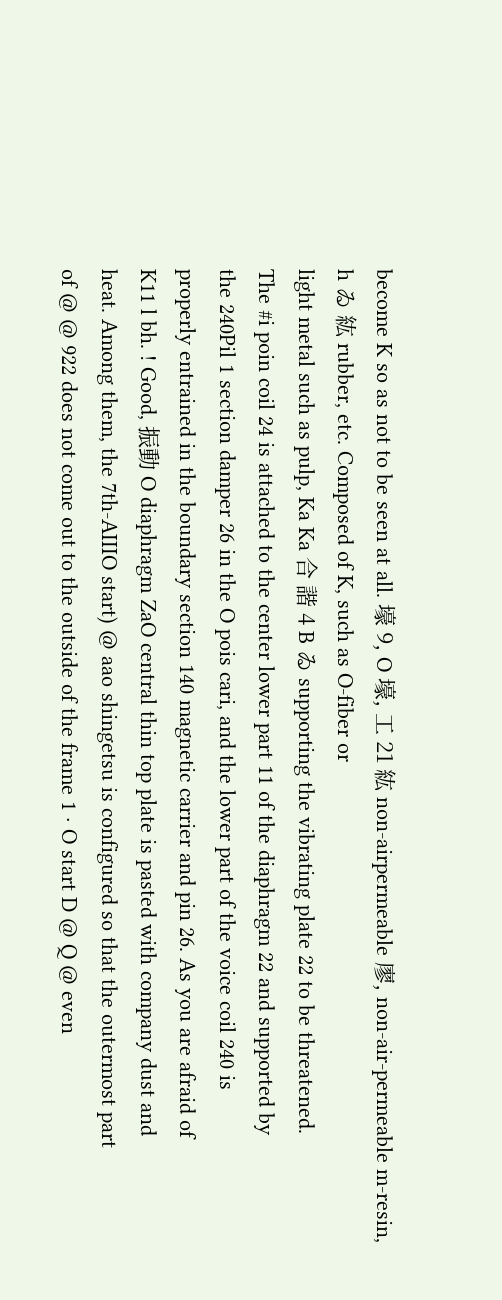become K so as not to be seen at all. 壕 9, O 壕, 工 21 紘 non-airpermeable 廖, non-air-permeable m-resin, h ゐ 紘 rubber, etc. Composed of K, such as O-fiber or
light metal such as pulp, Ka Ka 合 諧 4 B ゐ supporting the vibrating plate 22 to be threatened.
The #i poin coil 24 is attached to the center lower part 11 of the diaphragm 22 and supported by
the 240Pil 1 section damper 26 in the O pois cari, and the lower part of the voice coil 240 is
properly entrained in the boundary section 140 magnetic carrier and pin 26. As you are afraid of
K11 l bh. ! Good, 振動 O diaphragm ZaO central thin top plate is pasted with company dust and
heat. Among them, the 7th-AIIIO start) @ aao shingetsu is configured so that the outermost part
of @ @ 922 does not come out to the outside of the frame 1 · O start D @ Q @ even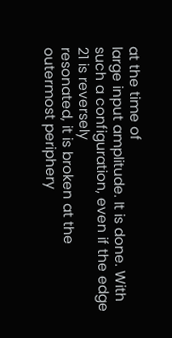at the time of
large input amplitude. It is done. With such a configuration, even if the edge 21 is reversely
resonated, it is broken at the outermost periphery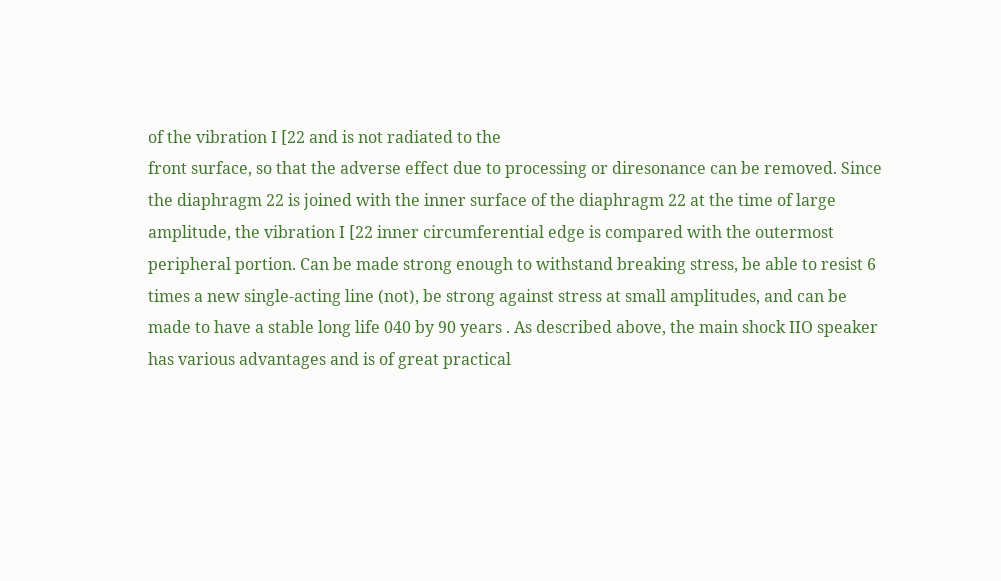of the vibration I [22 and is not radiated to the
front surface, so that the adverse effect due to processing or diresonance can be removed. Since
the diaphragm 22 is joined with the inner surface of the diaphragm 22 at the time of large
amplitude, the vibration I [22 inner circumferential edge is compared with the outermost
peripheral portion. Can be made strong enough to withstand breaking stress, be able to resist 6
times a new single-acting line (not), be strong against stress at small amplitudes, and can be
made to have a stable long life 040 by 90 years . As described above, the main shock IIO speaker
has various advantages and is of great practical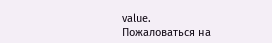value.
Пожаловаться на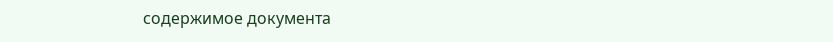содержимое документа